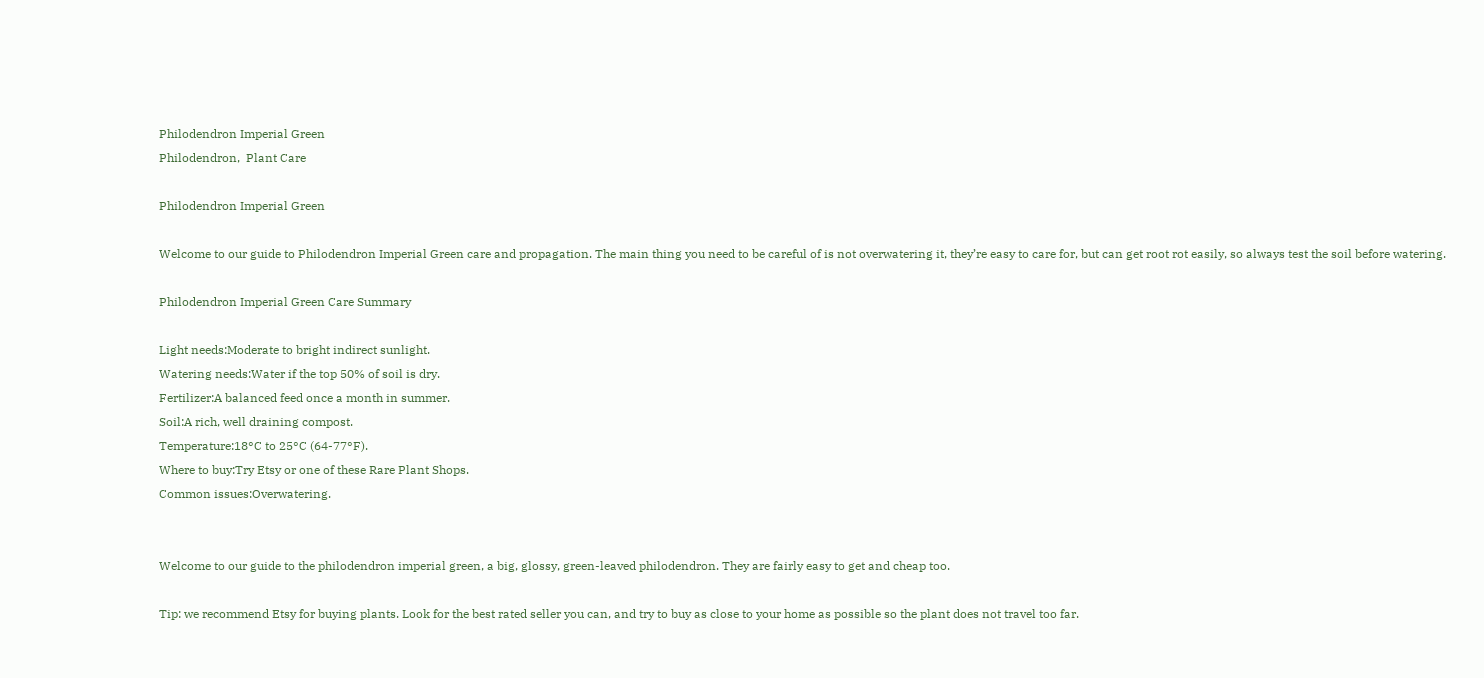Philodendron Imperial Green
Philodendron,  Plant Care

Philodendron Imperial Green

Welcome to our guide to Philodendron Imperial Green care and propagation. The main thing you need to be careful of is not overwatering it, they’re easy to care for, but can get root rot easily, so always test the soil before watering.

Philodendron Imperial Green Care Summary

Light needs:Moderate to bright indirect sunlight.
Watering needs:Water if the top 50% of soil is dry.
Fertilizer:A balanced feed once a month in summer.
Soil:A rich, well draining compost.
Temperature:18°C to 25°C (64-77°F).
Where to buy:Try Etsy or one of these Rare Plant Shops.
Common issues:Overwatering.


Welcome to our guide to the philodendron imperial green, a big, glossy, green-leaved philodendron. They are fairly easy to get and cheap too.

Tip: we recommend Etsy for buying plants. Look for the best rated seller you can, and try to buy as close to your home as possible so the plant does not travel too far.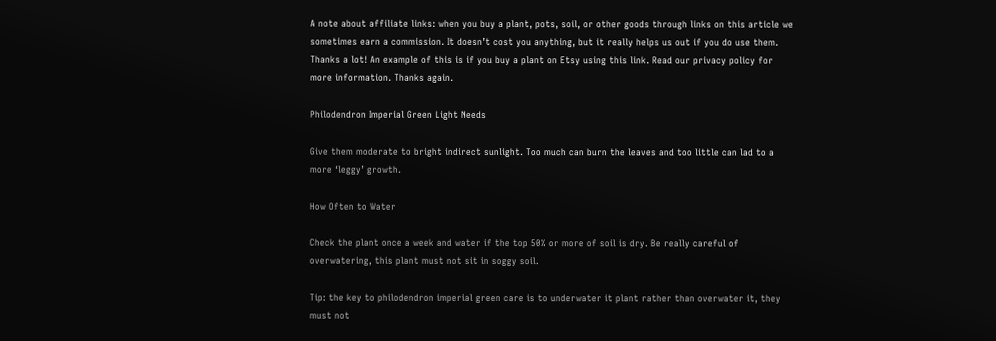A note about affiliate links: when you buy a plant, pots, soil, or other goods through links on this article we sometimes earn a commission. It doesn’t cost you anything, but it really helps us out if you do use them. Thanks a lot! An example of this is if you buy a plant on Etsy using this link. Read our privacy policy for more information. Thanks again.

Philodendron Imperial Green Light Needs

Give them moderate to bright indirect sunlight. Too much can burn the leaves and too little can lad to a more ‘leggy’ growth.

How Often to Water

Check the plant once a week and water if the top 50% or more of soil is dry. Be really careful of overwatering, this plant must not sit in soggy soil.

Tip: the key to philodendron imperial green care is to underwater it plant rather than overwater it, they must not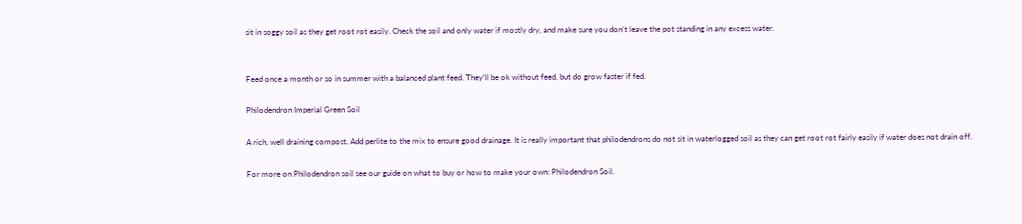sit in soggy soil as they get root rot easily. Check the soil and only water if mostly dry, and make sure you don’t leave the pot standing in any excess water.


Feed once a month or so in summer with a balanced plant feed. They’ll be ok without feed, but do grow faster if fed.

Philodendron Imperial Green Soil

A rich, well draining compost. Add perlite to the mix to ensure good drainage. It is really important that philodendrons do not sit in waterlogged soil as they can get root rot fairly easily if water does not drain off.

For more on Philodendron soil see our guide on what to buy or how to make your own: Philodendron Soil.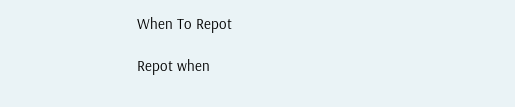When To Repot

Repot when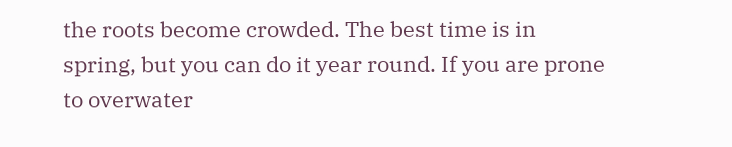the roots become crowded. The best time is in spring, but you can do it year round. If you are prone to overwater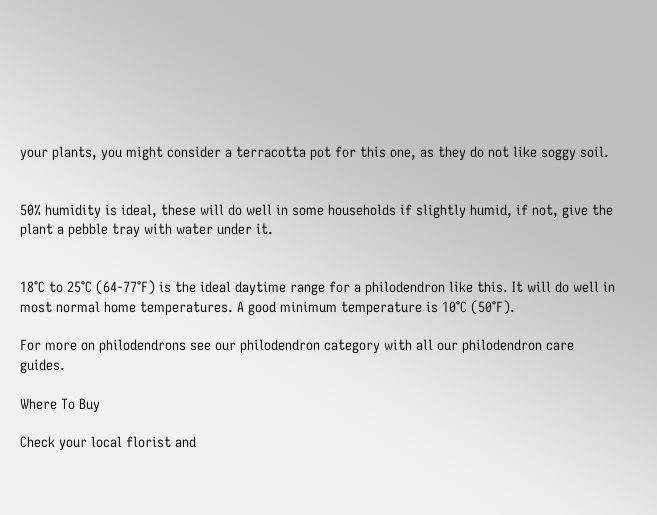your plants, you might consider a terracotta pot for this one, as they do not like soggy soil.


50% humidity is ideal, these will do well in some households if slightly humid, if not, give the plant a pebble tray with water under it.


18°C to 25°C (64-77°F) is the ideal daytime range for a philodendron like this. It will do well in most normal home temperatures. A good minimum temperature is 10°C (50°F).

For more on philodendrons see our philodendron category with all our philodendron care guides.

Where To Buy

Check your local florist and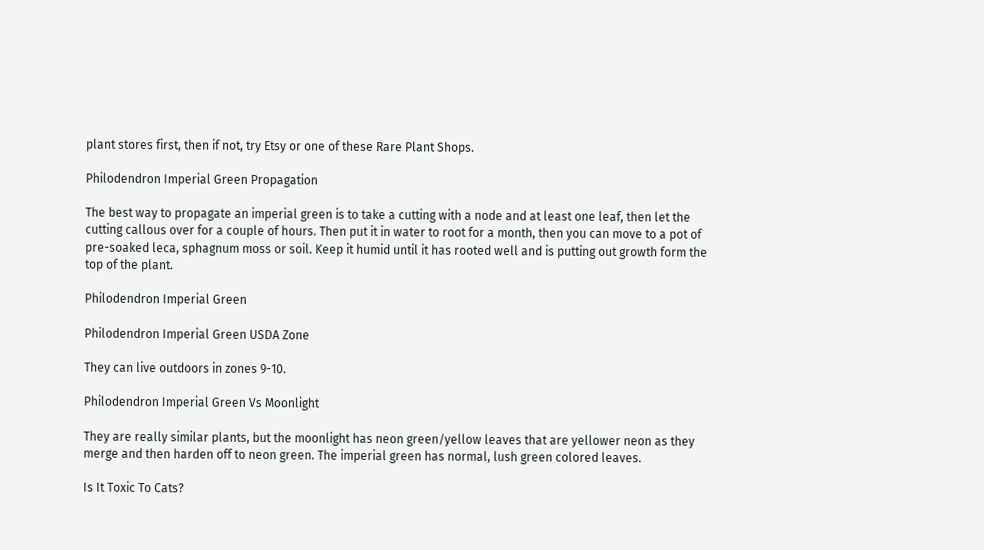plant stores first, then if not, try Etsy or one of these Rare Plant Shops.

Philodendron Imperial Green Propagation

The best way to propagate an imperial green is to take a cutting with a node and at least one leaf, then let the cutting callous over for a couple of hours. Then put it in water to root for a month, then you can move to a pot of pre-soaked leca, sphagnum moss or soil. Keep it humid until it has rooted well and is putting out growth form the top of the plant.

Philodendron Imperial Green

Philodendron Imperial Green USDA Zone

They can live outdoors in zones 9-10.

Philodendron Imperial Green Vs Moonlight

They are really similar plants, but the moonlight has neon green/yellow leaves that are yellower neon as they merge and then harden off to neon green. The imperial green has normal, lush green colored leaves.

Is It Toxic To Cats?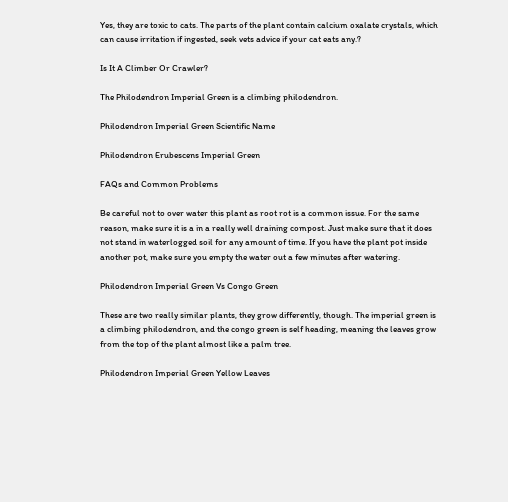Yes, they are toxic to cats. The parts of the plant contain calcium oxalate crystals, which can cause irritation if ingested, seek vets advice if your cat eats any.?

Is It A Climber Or Crawler?

The Philodendron Imperial Green is a climbing philodendron.

Philodendron Imperial Green Scientific Name

Philodendron Erubescens Imperial Green

FAQs and Common Problems

Be careful not to over water this plant as root rot is a common issue. For the same reason, make sure it is a in a really well draining compost. Just make sure that it does not stand in waterlogged soil for any amount of time. If you have the plant pot inside another pot, make sure you empty the water out a few minutes after watering.

Philodendron Imperial Green Vs Congo Green

These are two really similar plants, they grow differently, though. The imperial green is a climbing philodendron, and the congo green is self heading, meaning the leaves grow from the top of the plant almost like a palm tree.

Philodendron Imperial Green Yellow Leaves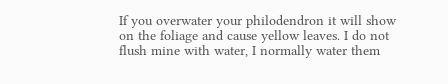If you overwater your philodendron it will show on the foliage and cause yellow leaves. I do not flush mine with water, I normally water them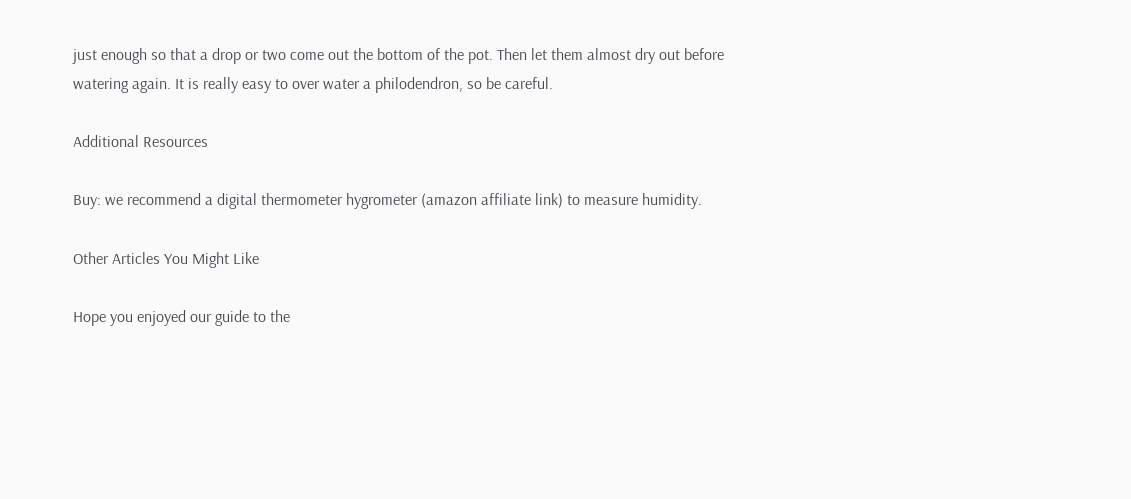just enough so that a drop or two come out the bottom of the pot. Then let them almost dry out before watering again. It is really easy to over water a philodendron, so be careful.

Additional Resources

Buy: we recommend a digital thermometer hygrometer (amazon affiliate link) to measure humidity.

Other Articles You Might Like

Hope you enjoyed our guide to the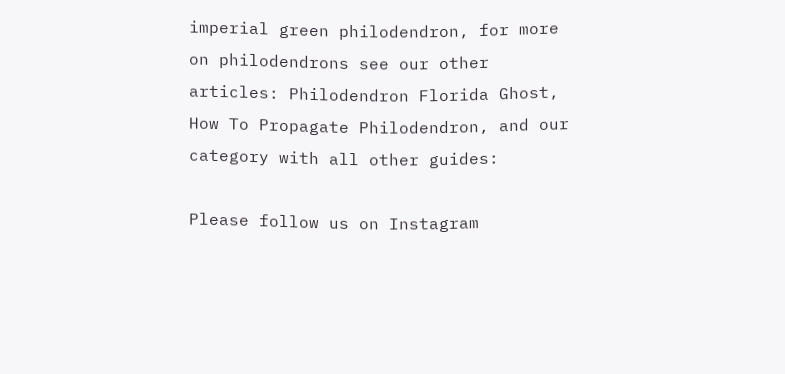imperial green philodendron, for more on philodendrons see our other articles: Philodendron Florida Ghost, How To Propagate Philodendron, and our category with all other guides:

Please follow us on Instagram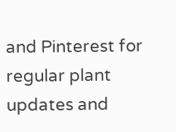and Pinterest for regular plant updates and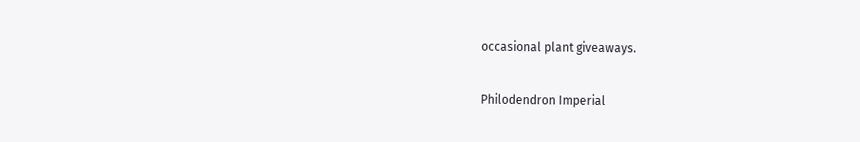occasional plant giveaways.

Philodendron Imperial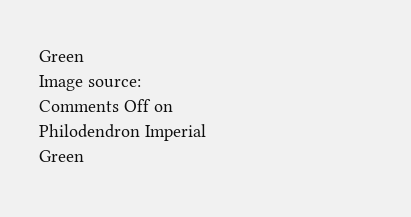Green
Image source:
Comments Off on Philodendron Imperial Green